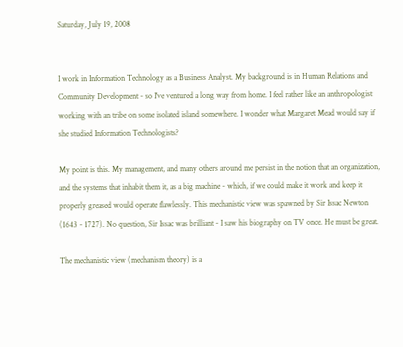Saturday, July 19, 2008


I work in Information Technology as a Business Analyst. My background is in Human Relations and Community Development - so I've ventured a long way from home. I feel rather like an anthropologist working with an tribe on some isolated island somewhere. I wonder what Margaret Mead would say if she studied Information Technologists?

My point is this. My management, and many others around me persist in the notion that an organization, and the systems that inhabit them it, as a big machine - which, if we could make it work and keep it properly greased would operate flawlessly. This mechanistic view was spawned by Sir Issac Newton (1643 - 1727). No question, Sir Issac was brilliant - I saw his biography on TV once. He must be great.

The mechanistic view (mechanism theory) is a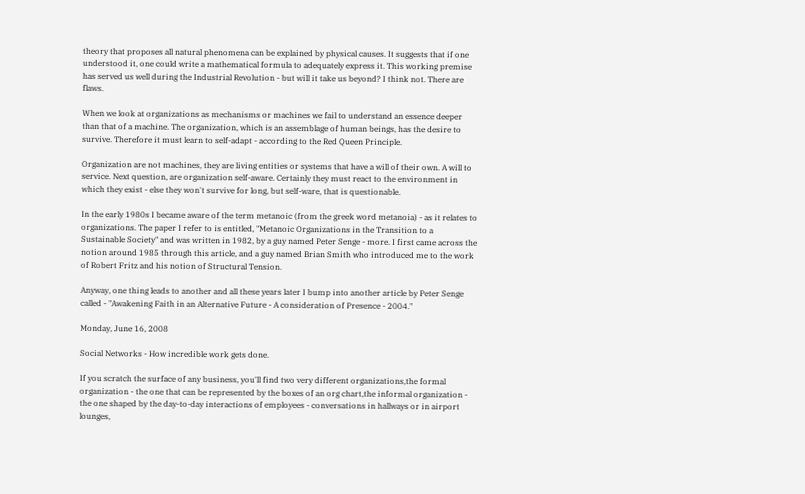theory that proposes all natural phenomena can be explained by physical causes. It suggests that if one understood it, one could write a mathematical formula to adequately express it. This working premise has served us well during the Industrial Revolution - but will it take us beyond? I think not. There are flaws.

When we look at organizations as mechanisms or machines we fail to understand an essence deeper than that of a machine. The organization, which is an assemblage of human beings, has the desire to survive. Therefore it must learn to self-adapt - according to the Red Queen Principle.

Organization are not machines, they are living entities or systems that have a will of their own. A will to service. Next question, are organization self-aware. Certainly they must react to the environment in which they exist - else they won't survive for long, but self-ware, that is questionable.

In the early 1980s I became aware of the term metanoic (from the greek word metanoia) - as it relates to organizations. The paper I refer to is entitled, "Metanoic Organizations in the Transition to a Sustainable Society" and was written in 1982, by a guy named Peter Senge - more. I first came across the notion around 1985 through this article, and a guy named Brian Smith who introduced me to the work of Robert Fritz and his notion of Structural Tension.

Anyway, one thing leads to another and all these years later I bump into another article by Peter Senge called - "Awakening Faith in an Alternative Future - A consideration of Presence - 2004."

Monday, June 16, 2008

Social Networks - How incredible work gets done.

If you scratch the surface of any business, you'll find two very different organizations,the formal organization - the one that can be represented by the boxes of an org chart,the informal organization - the one shaped by the day-to-day interactions of employees - conversations in hallways or in airport lounges,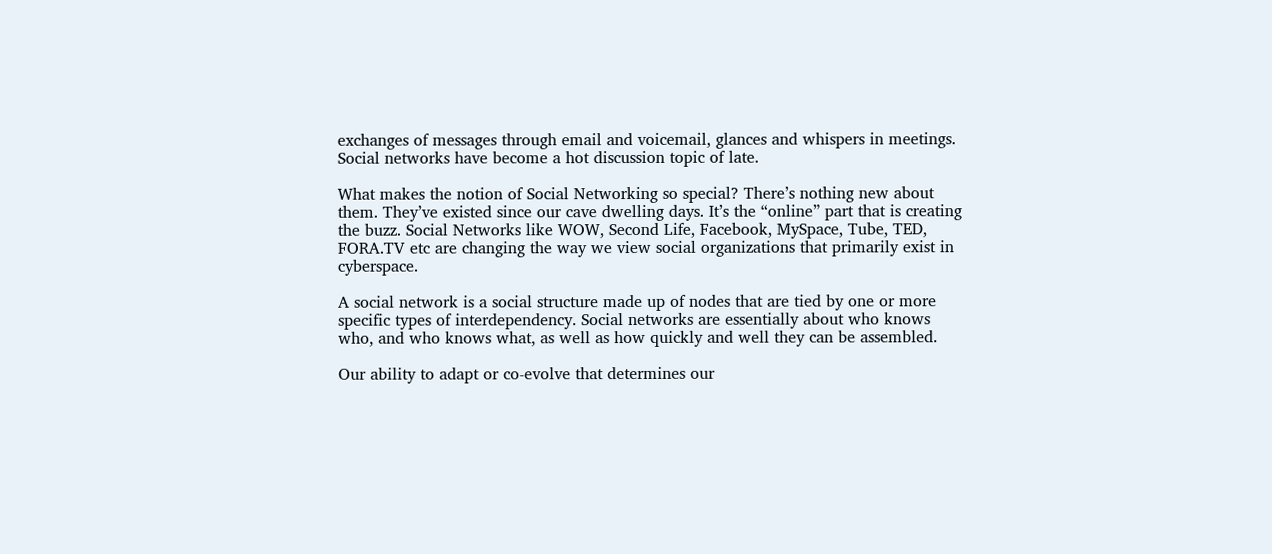exchanges of messages through email and voicemail, glances and whispers in meetings. Social networks have become a hot discussion topic of late.

What makes the notion of Social Networking so special? There’s nothing new about them. They’ve existed since our cave dwelling days. It’s the “online” part that is creating the buzz. Social Networks like WOW, Second Life, Facebook, MySpace, Tube, TED, FORA.TV etc are changing the way we view social organizations that primarily exist in cyberspace.

A social network is a social structure made up of nodes that are tied by one or more specific types of interdependency. Social networks are essentially about who knows who, and who knows what, as well as how quickly and well they can be assembled.

Our ability to adapt or co-evolve that determines our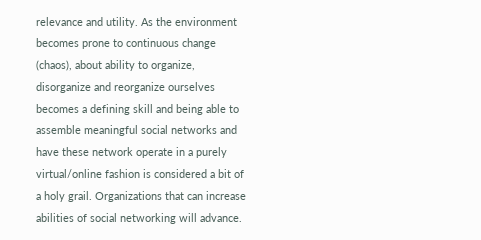relevance and utility. As the environment becomes prone to continuous change (chaos), about ability to organize, disorganize and reorganize ourselves becomes a defining skill and being able to assemble meaningful social networks and have these network operate in a purely virtual/online fashion is considered a bit of a holy grail. Organizations that can increase abilities of social networking will advance.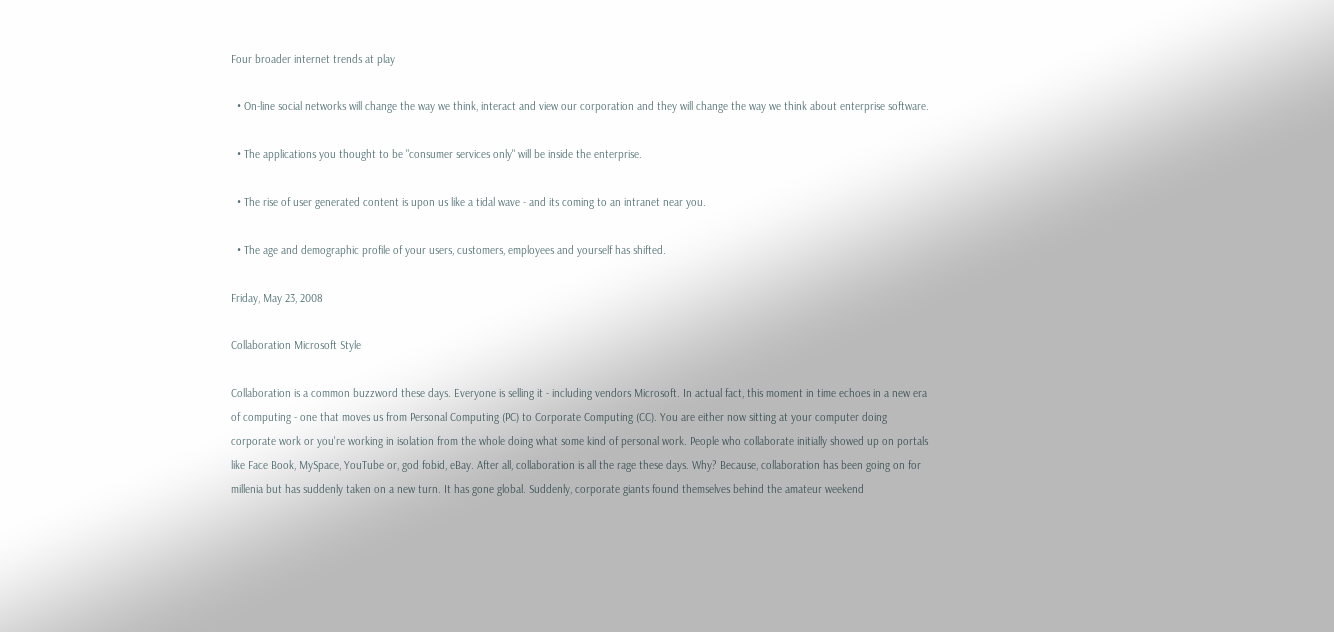Four broader internet trends at play

  • On-line social networks will change the way we think, interact and view our corporation and they will change the way we think about enterprise software.

  • The applications you thought to be "consumer services only" will be inside the enterprise.

  • The rise of user generated content is upon us like a tidal wave - and its coming to an intranet near you.

  • The age and demographic profile of your users, customers, employees and yourself has shifted.

Friday, May 23, 2008

Collaboration Microsoft Style

Collaboration is a common buzzword these days. Everyone is selling it - including vendors Microsoft. In actual fact, this moment in time echoes in a new era of computing - one that moves us from Personal Computing (PC) to Corporate Computing (CC). You are either now sitting at your computer doing corporate work or you're working in isolation from the whole doing what some kind of personal work. People who collaborate initially showed up on portals like Face Book, MySpace, YouTube or, god fobid, eBay. After all, collaboration is all the rage these days. Why? Because, collaboration has been going on for millenia but has suddenly taken on a new turn. It has gone global. Suddenly, corporate giants found themselves behind the amateur weekend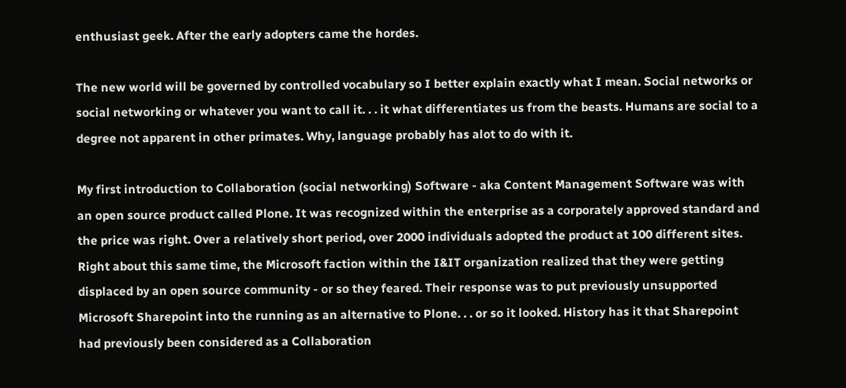enthusiast geek. After the early adopters came the hordes.

The new world will be governed by controlled vocabulary so I better explain exactly what I mean. Social networks or social networking or whatever you want to call it. . . it what differentiates us from the beasts. Humans are social to a degree not apparent in other primates. Why, language probably has alot to do with it.

My first introduction to Collaboration (social networking) Software - aka Content Management Software was with an open source product called Plone. It was recognized within the enterprise as a corporately approved standard and the price was right. Over a relatively short period, over 2000 individuals adopted the product at 100 different sites. Right about this same time, the Microsoft faction within the I&IT organization realized that they were getting displaced by an open source community - or so they feared. Their response was to put previously unsupported Microsoft Sharepoint into the running as an alternative to Plone. . . or so it looked. History has it that Sharepoint had previously been considered as a Collaboration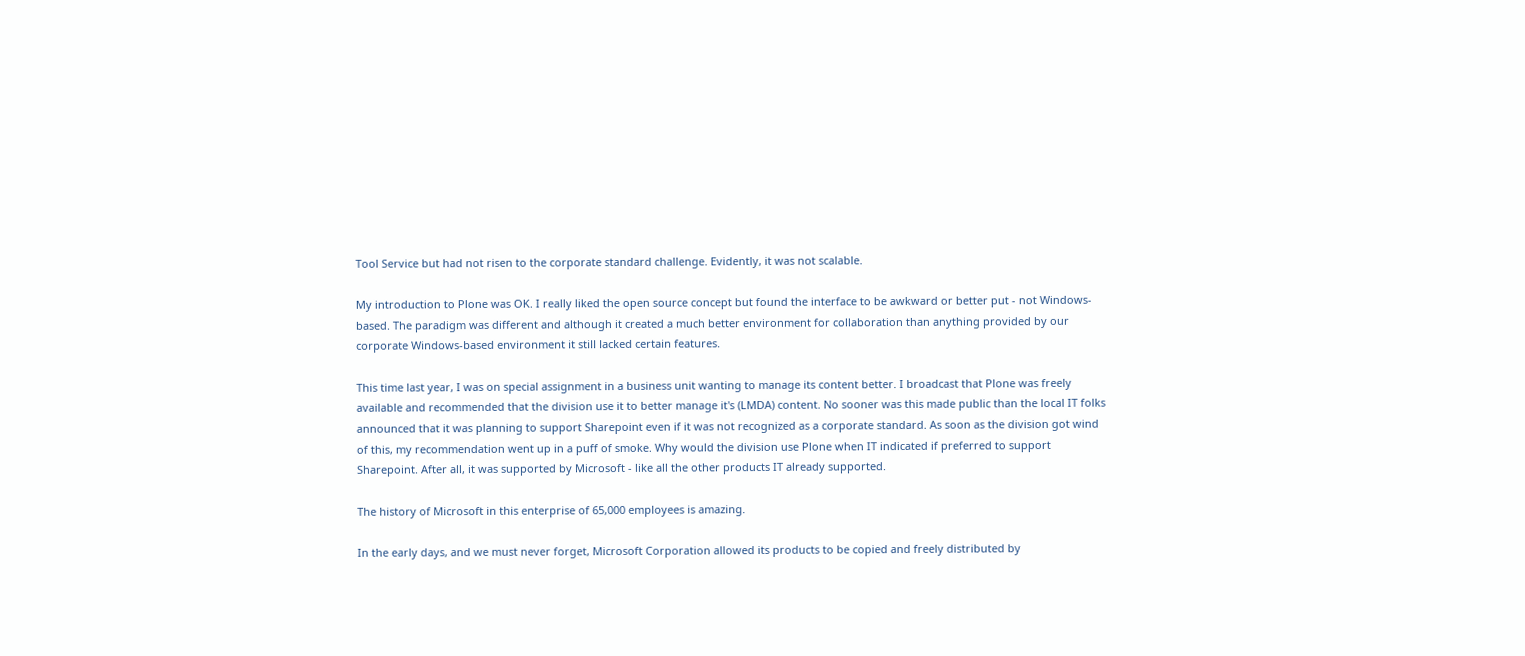Tool Service but had not risen to the corporate standard challenge. Evidently, it was not scalable.

My introduction to Plone was OK. I really liked the open source concept but found the interface to be awkward or better put - not Windows-based. The paradigm was different and although it created a much better environment for collaboration than anything provided by our corporate Windows-based environment it still lacked certain features.

This time last year, I was on special assignment in a business unit wanting to manage its content better. I broadcast that Plone was freely available and recommended that the division use it to better manage it's (LMDA) content. No sooner was this made public than the local IT folks announced that it was planning to support Sharepoint even if it was not recognized as a corporate standard. As soon as the division got wind of this, my recommendation went up in a puff of smoke. Why would the division use Plone when IT indicated if preferred to support Sharepoint. After all, it was supported by Microsoft - like all the other products IT already supported.

The history of Microsoft in this enterprise of 65,000 employees is amazing.

In the early days, and we must never forget, Microsoft Corporation allowed its products to be copied and freely distributed by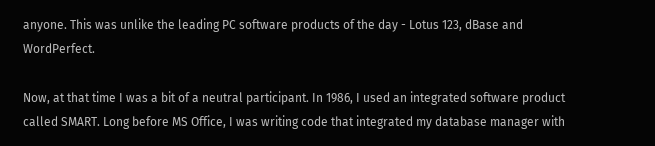anyone. This was unlike the leading PC software products of the day - Lotus 123, dBase and WordPerfect.

Now, at that time I was a bit of a neutral participant. In 1986, I used an integrated software product called SMART. Long before MS Office, I was writing code that integrated my database manager with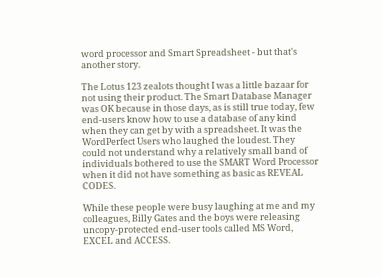word processor and Smart Spreadsheet - but that's another story.

The Lotus 123 zealots thought I was a little bazaar for not using their product. The Smart Database Manager was OK because in those days, as is still true today, few end-users know how to use a database of any kind when they can get by with a spreadsheet. It was the WordPerfect Users who laughed the loudest. They could not understand why a relatively small band of individuals bothered to use the SMART Word Processor when it did not have something as basic as REVEAL CODES.

While these people were busy laughing at me and my colleagues, Billy Gates and the boys were releasing uncopy-protected end-user tools called MS Word, EXCEL and ACCESS.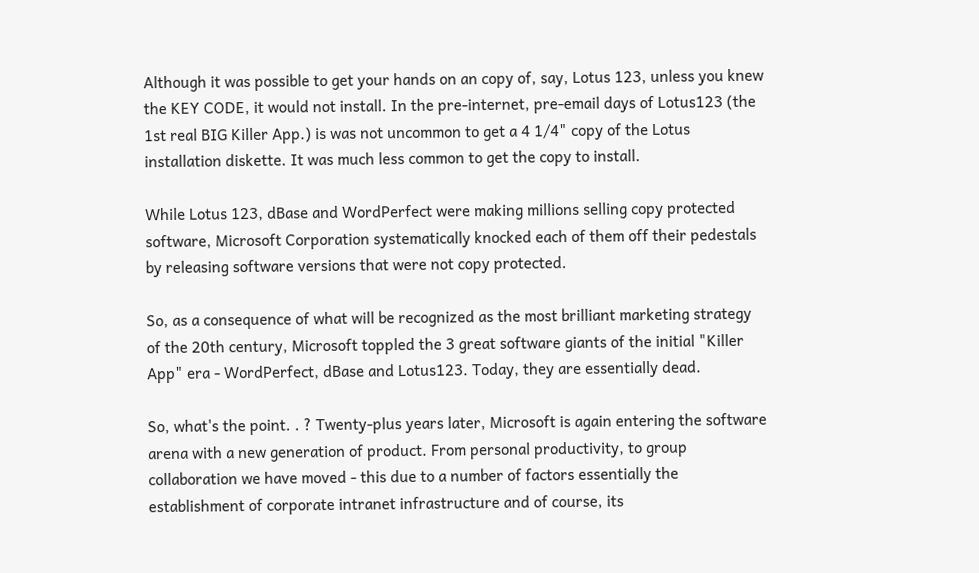Although it was possible to get your hands on an copy of, say, Lotus 123, unless you knew the KEY CODE, it would not install. In the pre-internet, pre-email days of Lotus123 (the 1st real BIG Killer App.) is was not uncommon to get a 4 1/4" copy of the Lotus installation diskette. It was much less common to get the copy to install.

While Lotus 123, dBase and WordPerfect were making millions selling copy protected software, Microsoft Corporation systematically knocked each of them off their pedestals by releasing software versions that were not copy protected.

So, as a consequence of what will be recognized as the most brilliant marketing strategy of the 20th century, Microsoft toppled the 3 great software giants of the initial "Killer App" era - WordPerfect, dBase and Lotus123. Today, they are essentially dead.

So, what's the point. . ? Twenty-plus years later, Microsoft is again entering the software arena with a new generation of product. From personal productivity, to group collaboration we have moved - this due to a number of factors essentially the establishment of corporate intranet infrastructure and of course, its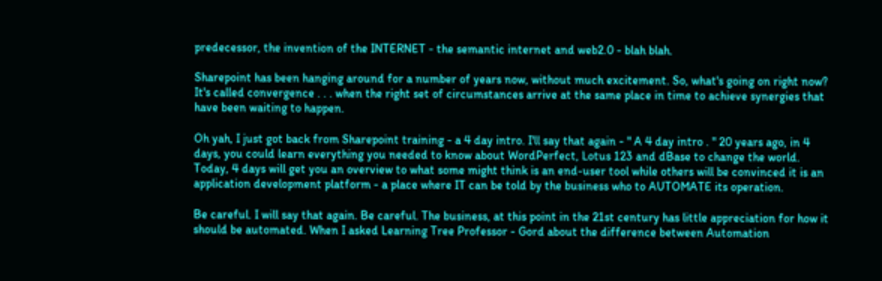predecessor, the invention of the INTERNET - the semantic internet and web2.0 - blah blah.

Sharepoint has been hanging around for a number of years now, without much excitement. So, what's going on right now? It's called convergence . . . when the right set of circumstances arrive at the same place in time to achieve synergies that have been waiting to happen.

Oh yah, I just got back from Sharepoint training - a 4 day intro. I'll say that again - " A 4 day intro . " 20 years ago, in 4 days, you could learn everything you needed to know about WordPerfect, Lotus 123 and dBase to change the world. Today, 4 days will get you an overview to what some might think is an end-user tool while others will be convinced it is an application development platform - a place where IT can be told by the business who to AUTOMATE its operation.

Be careful. I will say that again. Be careful. The business, at this point in the 21st century has little appreciation for how it should be automated. When I asked Learning Tree Professor - Gord about the difference between Automation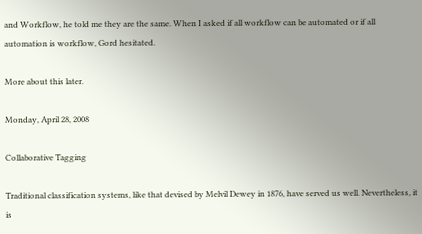and Workflow, he told me they are the same. When I asked if all workflow can be automated or if all automation is workflow, Gord hesitated.

More about this later.

Monday, April 28, 2008

Collaborative Tagging

Traditional classification systems, like that devised by Melvil Dewey in 1876, have served us well. Nevertheless, it is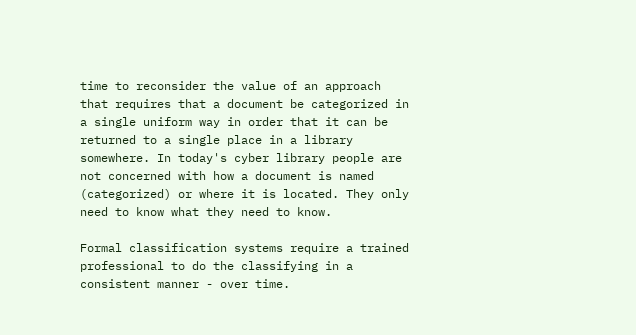time to reconsider the value of an approach that requires that a document be categorized in a single uniform way in order that it can be returned to a single place in a library somewhere. In today's cyber library people are not concerned with how a document is named (categorized) or where it is located. They only need to know what they need to know.

Formal classification systems require a trained professional to do the classifying in a consistent manner - over time.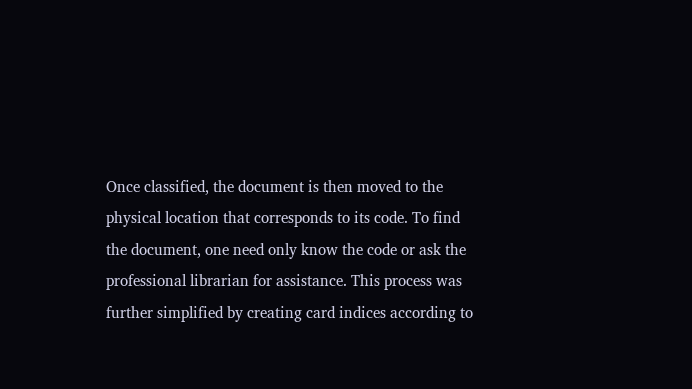Once classified, the document is then moved to the physical location that corresponds to its code. To find the document, one need only know the code or ask the professional librarian for assistance. This process was further simplified by creating card indices according to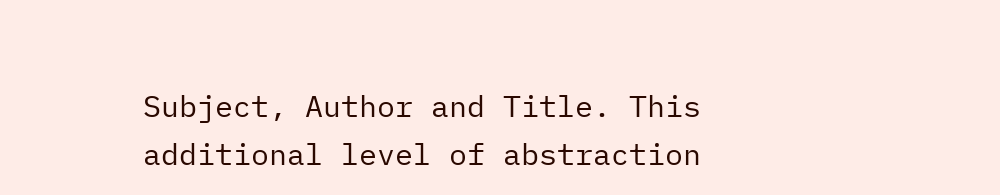Subject, Author and Title. This additional level of abstraction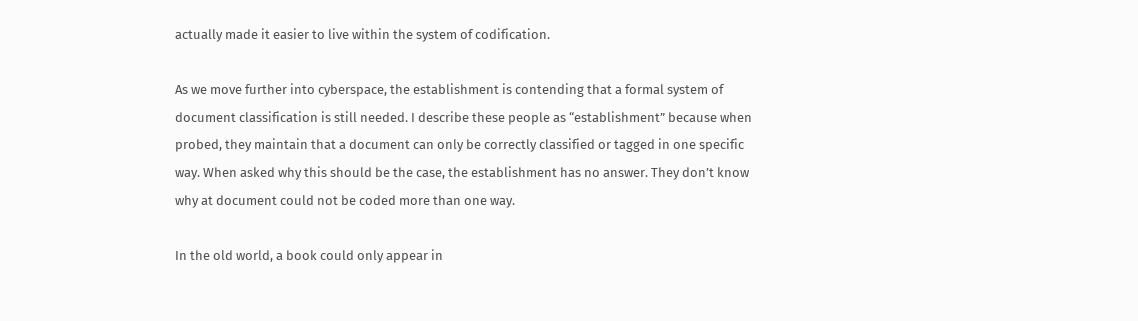actually made it easier to live within the system of codification.

As we move further into cyberspace, the establishment is contending that a formal system of document classification is still needed. I describe these people as “establishment” because when probed, they maintain that a document can only be correctly classified or tagged in one specific way. When asked why this should be the case, the establishment has no answer. They don’t know why at document could not be coded more than one way.

In the old world, a book could only appear in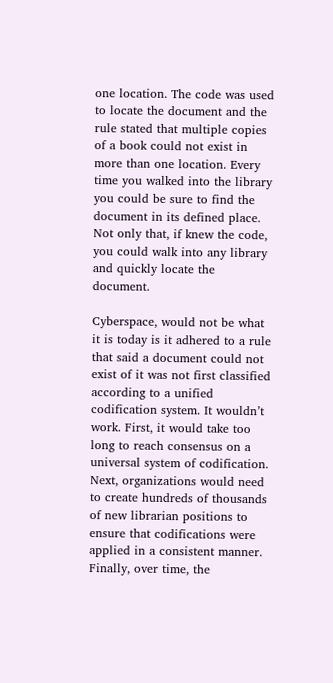one location. The code was used to locate the document and the rule stated that multiple copies of a book could not exist in more than one location. Every time you walked into the library you could be sure to find the document in its defined place. Not only that, if knew the code, you could walk into any library and quickly locate the document.

Cyberspace, would not be what it is today is it adhered to a rule that said a document could not exist of it was not first classified according to a unified codification system. It wouldn’t work. First, it would take too long to reach consensus on a universal system of codification. Next, organizations would need to create hundreds of thousands of new librarian positions to ensure that codifications were applied in a consistent manner. Finally, over time, the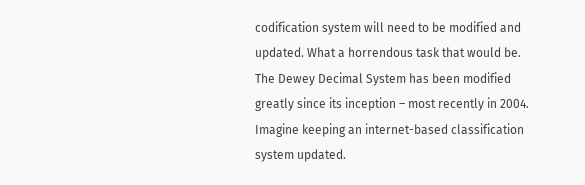codification system will need to be modified and updated. What a horrendous task that would be. The Dewey Decimal System has been modified greatly since its inception – most recently in 2004. Imagine keeping an internet-based classification system updated.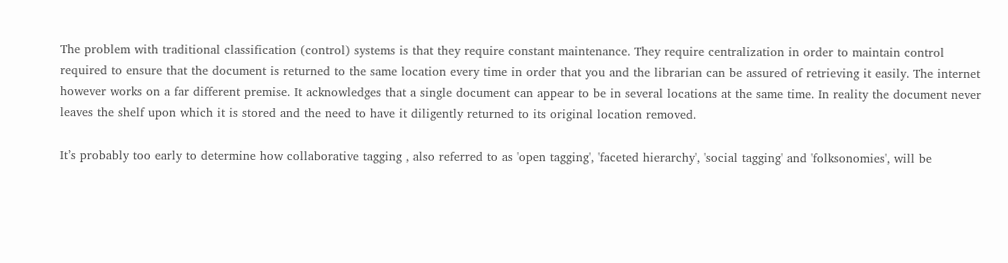The problem with traditional classification (control) systems is that they require constant maintenance. They require centralization in order to maintain control required to ensure that the document is returned to the same location every time in order that you and the librarian can be assured of retrieving it easily. The internet however works on a far different premise. It acknowledges that a single document can appear to be in several locations at the same time. In reality the document never leaves the shelf upon which it is stored and the need to have it diligently returned to its original location removed.

It’s probably too early to determine how collaborative tagging , also referred to as 'open tagging', 'faceted hierarchy', 'social tagging' and 'folksonomies', will be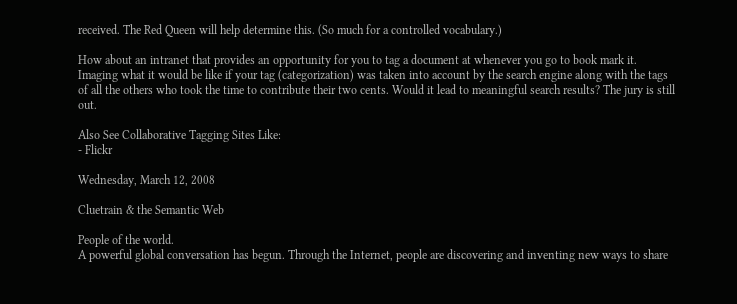received. The Red Queen will help determine this. (So much for a controlled vocabulary.)

How about an intranet that provides an opportunity for you to tag a document at whenever you go to book mark it. Imaging what it would be like if your tag (categorization) was taken into account by the search engine along with the tags of all the others who took the time to contribute their two cents. Would it lead to meaningful search results? The jury is still out.

Also See Collaborative Tagging Sites Like:
- Flickr

Wednesday, March 12, 2008

Cluetrain & the Semantic Web

People of the world.
A powerful global conversation has begun. Through the Internet, people are discovering and inventing new ways to share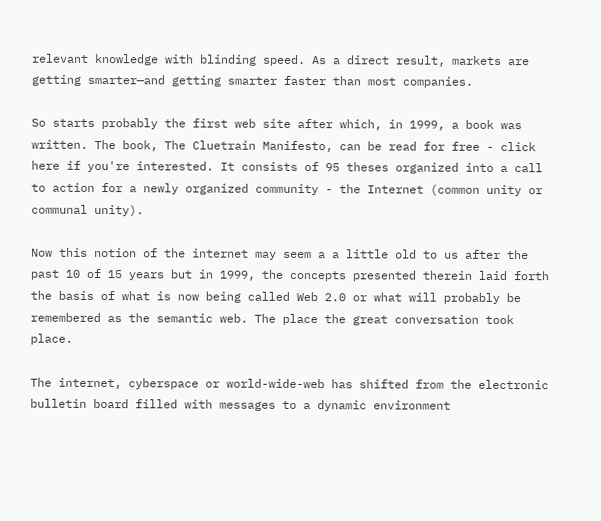relevant knowledge with blinding speed. As a direct result, markets are getting smarter—and getting smarter faster than most companies.

So starts probably the first web site after which, in 1999, a book was written. The book, The Cluetrain Manifesto, can be read for free - click here if you're interested. It consists of 95 theses organized into a call to action for a newly organized community - the Internet (common unity or communal unity).

Now this notion of the internet may seem a a little old to us after the past 10 of 15 years but in 1999, the concepts presented therein laid forth the basis of what is now being called Web 2.0 or what will probably be remembered as the semantic web. The place the great conversation took place.

The internet, cyberspace or world-wide-web has shifted from the electronic bulletin board filled with messages to a dynamic environment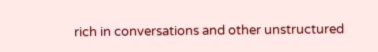rich in conversations and other unstructured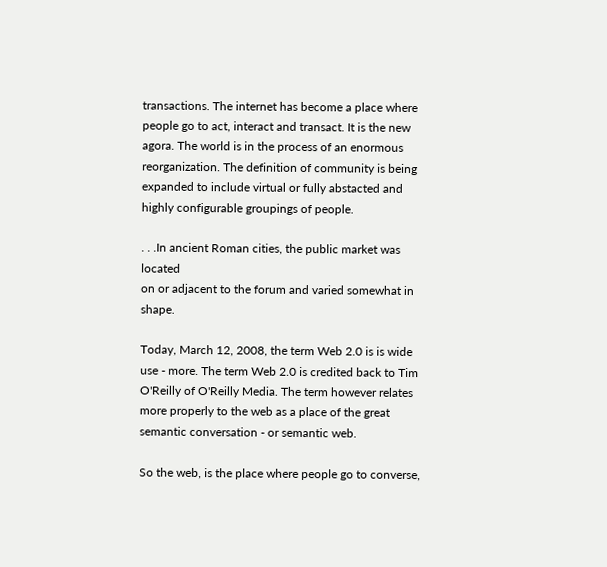transactions. The internet has become a place where people go to act, interact and transact. It is the new agora. The world is in the process of an enormous reorganization. The definition of community is being expanded to include virtual or fully abstacted and highly configurable groupings of people.

. . .In ancient Roman cities, the public market was located
on or adjacent to the forum and varied somewhat in shape.

Today, March 12, 2008, the term Web 2.0 is is wide use - more. The term Web 2.0 is credited back to Tim O'Reilly of O'Reilly Media. The term however relates more properly to the web as a place of the great semantic conversation - or semantic web.

So the web, is the place where people go to converse,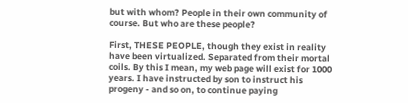but with whom? People in their own community of course. But who are these people?

First, THESE PEOPLE, though they exist in reality have been virtualized. Separated from their mortal coils. By this I mean, my web page will exist for 1000 years. I have instructed by son to instruct his progeny - and so on, to continue paying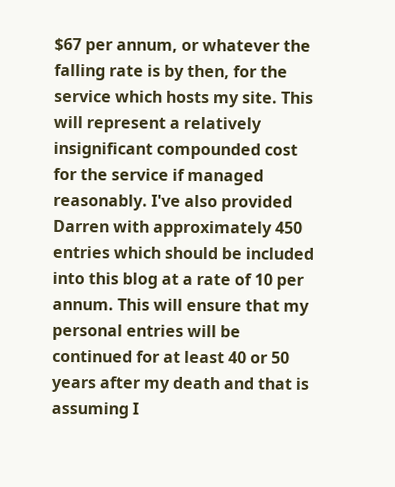$67 per annum, or whatever the falling rate is by then, for the service which hosts my site. This will represent a relatively insignificant compounded cost for the service if managed reasonably. I've also provided Darren with approximately 450 entries which should be included into this blog at a rate of 10 per annum. This will ensure that my personal entries will be continued for at least 40 or 50 years after my death and that is assuming I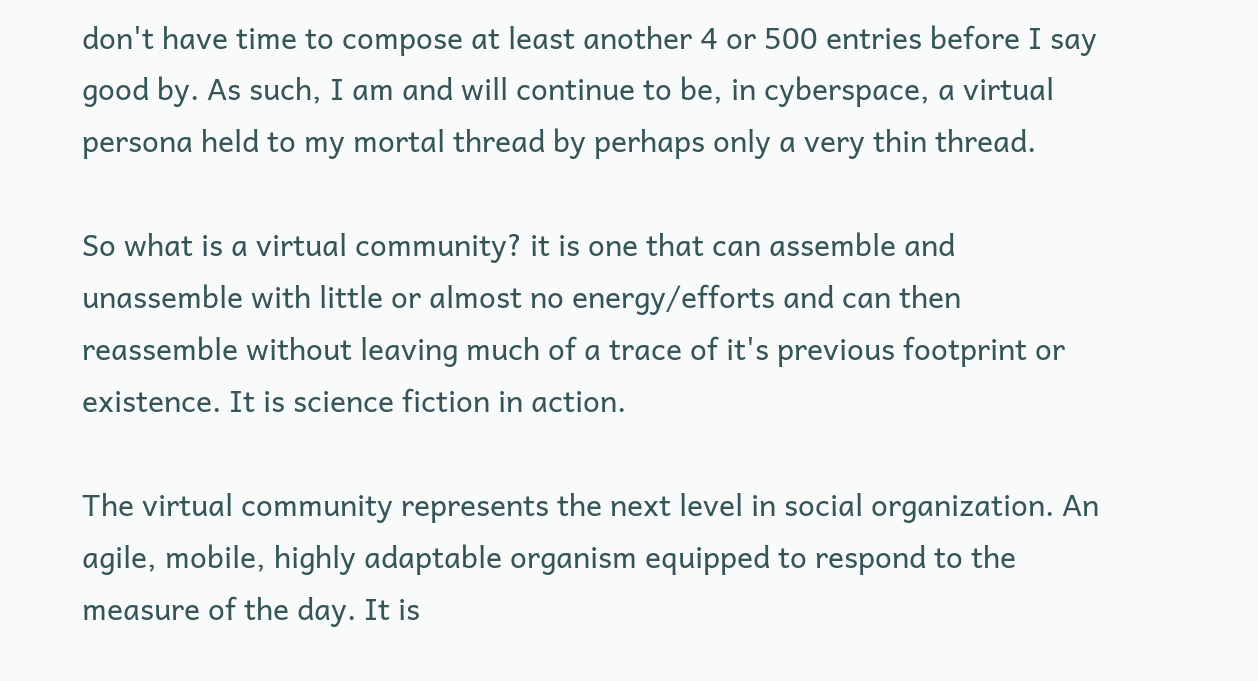don't have time to compose at least another 4 or 500 entries before I say good by. As such, I am and will continue to be, in cyberspace, a virtual persona held to my mortal thread by perhaps only a very thin thread.

So what is a virtual community? it is one that can assemble and unassemble with little or almost no energy/efforts and can then reassemble without leaving much of a trace of it's previous footprint or existence. It is science fiction in action.

The virtual community represents the next level in social organization. An agile, mobile, highly adaptable organism equipped to respond to the measure of the day. It is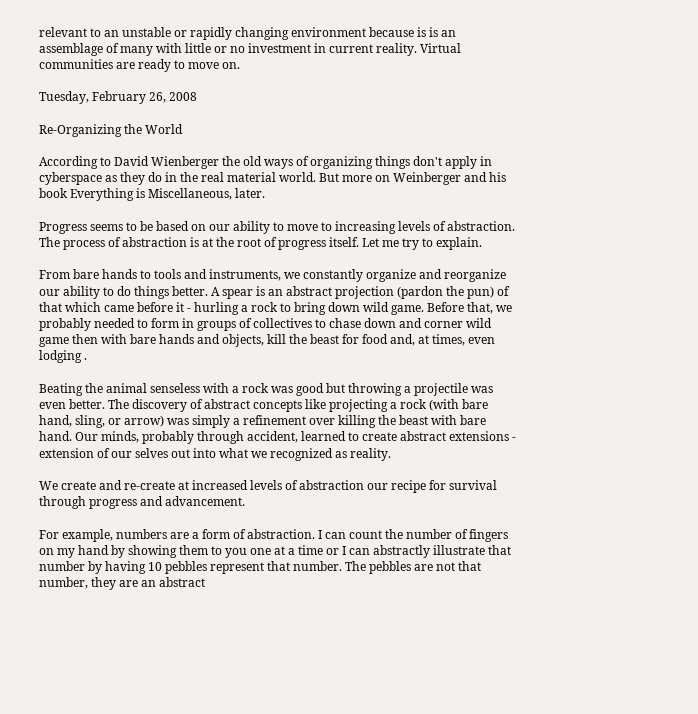relevant to an unstable or rapidly changing environment because is is an assemblage of many with little or no investment in current reality. Virtual communities are ready to move on.

Tuesday, February 26, 2008

Re-Organizing the World

According to David Wienberger the old ways of organizing things don't apply in cyberspace as they do in the real material world. But more on Weinberger and his book Everything is Miscellaneous, later.

Progress seems to be based on our ability to move to increasing levels of abstraction.
The process of abstraction is at the root of progress itself. Let me try to explain.

From bare hands to tools and instruments, we constantly organize and reorganize our ability to do things better. A spear is an abstract projection (pardon the pun) of that which came before it - hurling a rock to bring down wild game. Before that, we probably needed to form in groups of collectives to chase down and corner wild game then with bare hands and objects, kill the beast for food and, at times, even lodging .

Beating the animal senseless with a rock was good but throwing a projectile was even better. The discovery of abstract concepts like projecting a rock (with bare hand, sling, or arrow) was simply a refinement over killing the beast with bare hand. Our minds, probably through accident, learned to create abstract extensions - extension of our selves out into what we recognized as reality.

We create and re-create at increased levels of abstraction our recipe for survival through progress and advancement.

For example, numbers are a form of abstraction. I can count the number of fingers on my hand by showing them to you one at a time or I can abstractly illustrate that number by having 10 pebbles represent that number. The pebbles are not that number, they are an abstract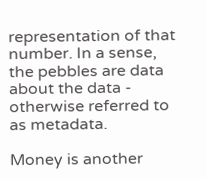representation of that number. In a sense, the pebbles are data about the data - otherwise referred to as metadata.

Money is another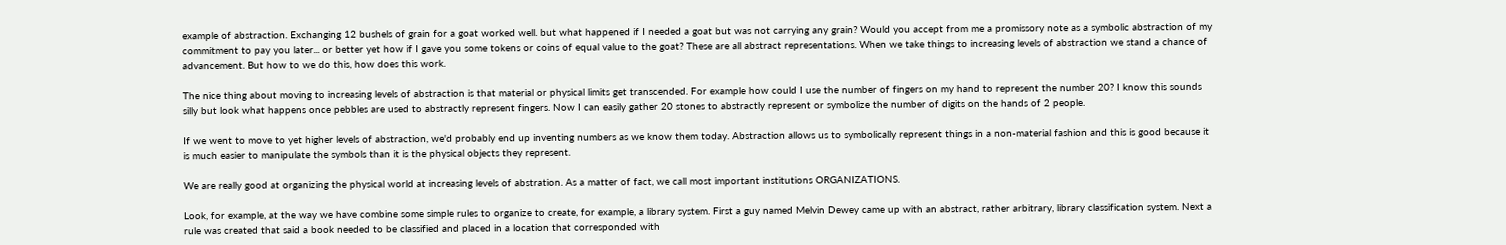example of abstraction. Exchanging 12 bushels of grain for a goat worked well. but what happened if I needed a goat but was not carrying any grain? Would you accept from me a promissory note as a symbolic abstraction of my commitment to pay you later... or better yet how if I gave you some tokens or coins of equal value to the goat? These are all abstract representations. When we take things to increasing levels of abstraction we stand a chance of advancement. But how to we do this, how does this work.

The nice thing about moving to increasing levels of abstraction is that material or physical limits get transcended. For example how could I use the number of fingers on my hand to represent the number 20? I know this sounds silly but look what happens once pebbles are used to abstractly represent fingers. Now I can easily gather 20 stones to abstractly represent or symbolize the number of digits on the hands of 2 people.

If we went to move to yet higher levels of abstraction, we'd probably end up inventing numbers as we know them today. Abstraction allows us to symbolically represent things in a non-material fashion and this is good because it is much easier to manipulate the symbols than it is the physical objects they represent.

We are really good at organizing the physical world at increasing levels of abstration. As a matter of fact, we call most important institutions ORGANIZATIONS.

Look, for example, at the way we have combine some simple rules to organize to create, for example, a library system. First a guy named Melvin Dewey came up with an abstract, rather arbitrary, library classification system. Next a rule was created that said a book needed to be classified and placed in a location that corresponded with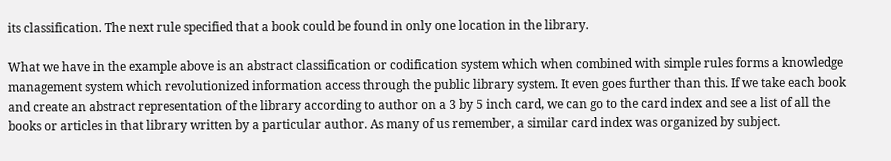its classification. The next rule specified that a book could be found in only one location in the library.

What we have in the example above is an abstract classification or codification system which when combined with simple rules forms a knowledge management system which revolutionized information access through the public library system. It even goes further than this. If we take each book and create an abstract representation of the library according to author on a 3 by 5 inch card, we can go to the card index and see a list of all the books or articles in that library written by a particular author. As many of us remember, a similar card index was organized by subject.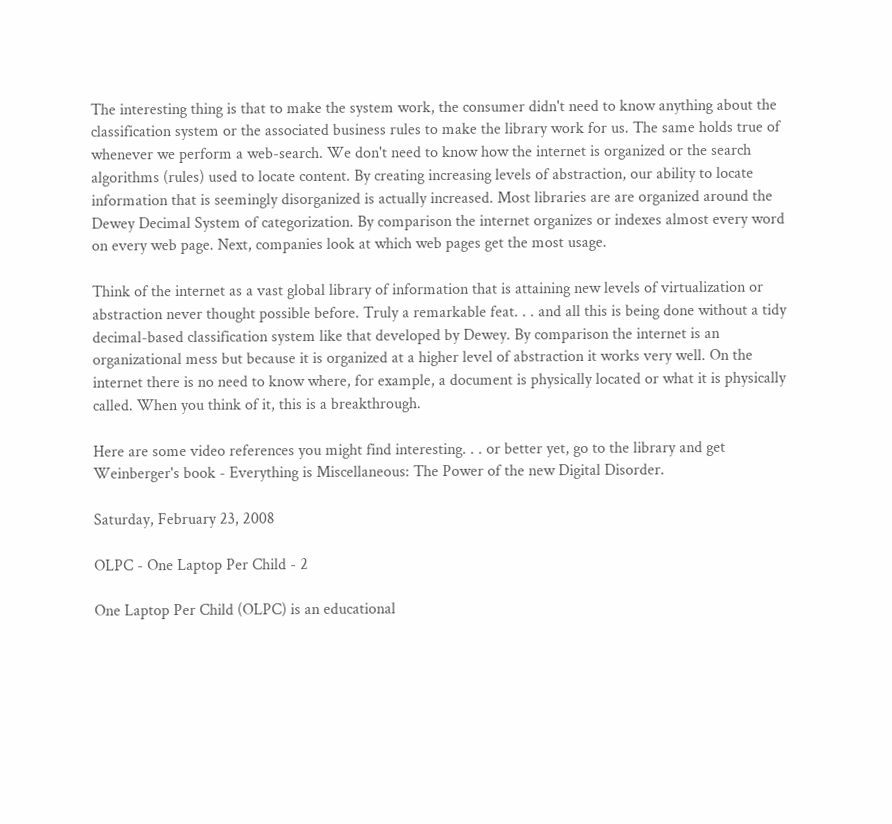The interesting thing is that to make the system work, the consumer didn't need to know anything about the classification system or the associated business rules to make the library work for us. The same holds true of whenever we perform a web-search. We don't need to know how the internet is organized or the search algorithms (rules) used to locate content. By creating increasing levels of abstraction, our ability to locate information that is seemingly disorganized is actually increased. Most libraries are are organized around the Dewey Decimal System of categorization. By comparison the internet organizes or indexes almost every word on every web page. Next, companies look at which web pages get the most usage.

Think of the internet as a vast global library of information that is attaining new levels of virtualization or abstraction never thought possible before. Truly a remarkable feat. . . and all this is being done without a tidy decimal-based classification system like that developed by Dewey. By comparison the internet is an organizational mess but because it is organized at a higher level of abstraction it works very well. On the internet there is no need to know where, for example, a document is physically located or what it is physically called. When you think of it, this is a breakthrough.

Here are some video references you might find interesting. . . or better yet, go to the library and get Weinberger's book - Everything is Miscellaneous: The Power of the new Digital Disorder.

Saturday, February 23, 2008

OLPC - One Laptop Per Child - 2

One Laptop Per Child (OLPC) is an educational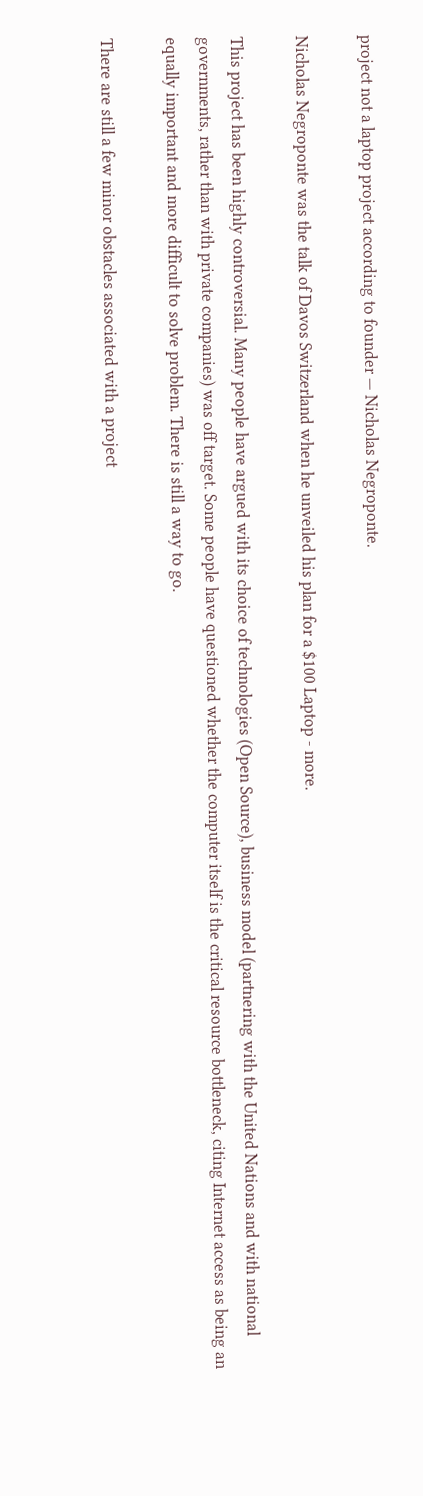project not a laptop project according to founder — Nicholas Negroponte.

Nicholas Negroponte was the talk of Davos Switzerland when he unveiled his plan for a $100 Laptop - more.

This project has been highly controversial. Many people have argued with its choice of technologies (Open Source), business model (partnering with the United Nations and with national governments, rather than with private companies) was off target. Some people have questioned whether the computer itself is the critical resource bottleneck, citing Internet access as being an equally important and more difficult to solve problem. There is still a way to go.

There are still a few minor obstacles associated with a project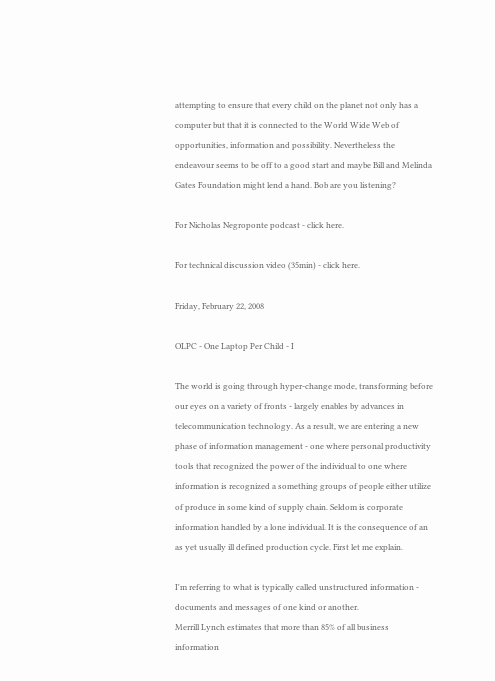attempting to ensure that every child on the planet not only has a computer but that it is connected to the World Wide Web of opportunities, information and possibility. Nevertheless the endeavour seems to be off to a good start and maybe Bill and Melinda Gates Foundation might lend a hand. Bob are you listening?

For Nicholas Negroponte podcast - click here.

For technical discussion video (35min) - click here.

Friday, February 22, 2008

OLPC - One Laptop Per Child - I

The world is going through hyper-change mode, transforming before our eyes on a variety of fronts - largely enables by advances in telecommunication technology. As a result, we are entering a new phase of information management - one where personal productivity tools that recognized the power of the individual to one where information is recognized a something groups of people either utilize of produce in some kind of supply chain. Seldom is corporate information handled by a lone individual. It is the consequence of an as yet usually ill defined production cycle. First let me explain.

I'm referring to what is typically called unstructured information - documents and messages of one kind or another.
Merrill Lynch estimates that more than 85% of all business information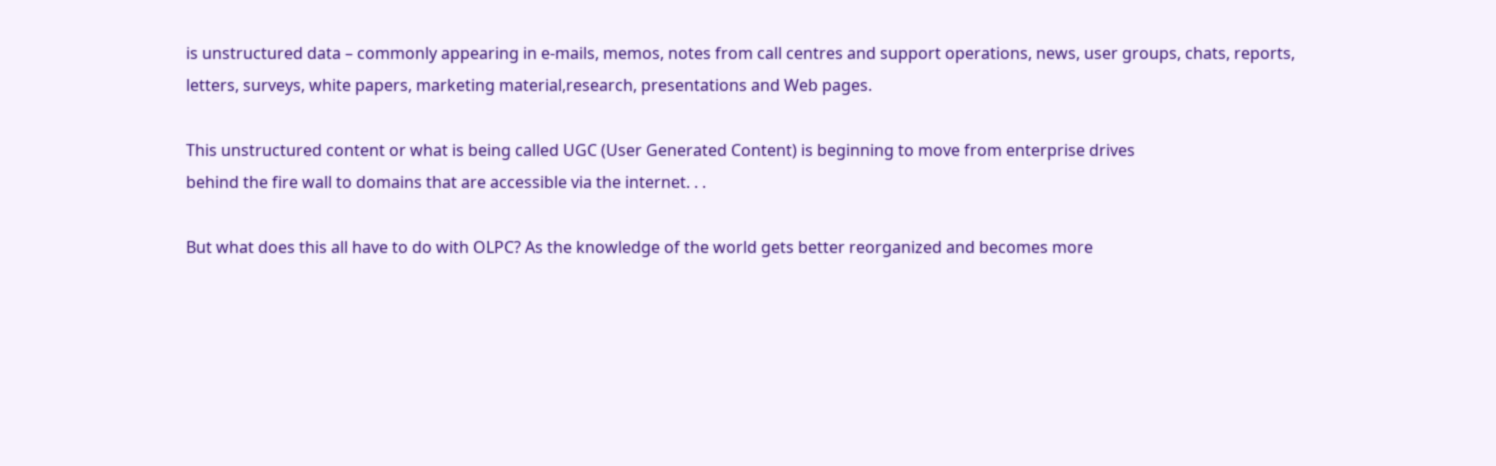is unstructured data – commonly appearing in e-mails, memos, notes from call centres and support operations, news, user groups, chats, reports, letters, surveys, white papers, marketing material,research, presentations and Web pages.

This unstructured content or what is being called UGC (User Generated Content) is beginning to move from enterprise drives
behind the fire wall to domains that are accessible via the internet. . .

But what does this all have to do with OLPC? As the knowledge of the world gets better reorganized and becomes more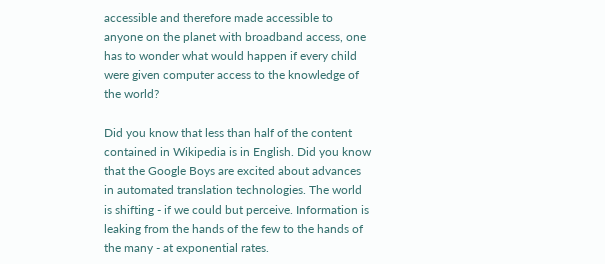accessible and therefore made accessible to anyone on the planet with broadband access, one has to wonder what would happen if every child were given computer access to the knowledge of the world?

Did you know that less than half of the content contained in Wikipedia is in English. Did you know that the Google Boys are excited about advances in automated translation technologies. The world is shifting - if we could but perceive. Information is leaking from the hands of the few to the hands of the many - at exponential rates.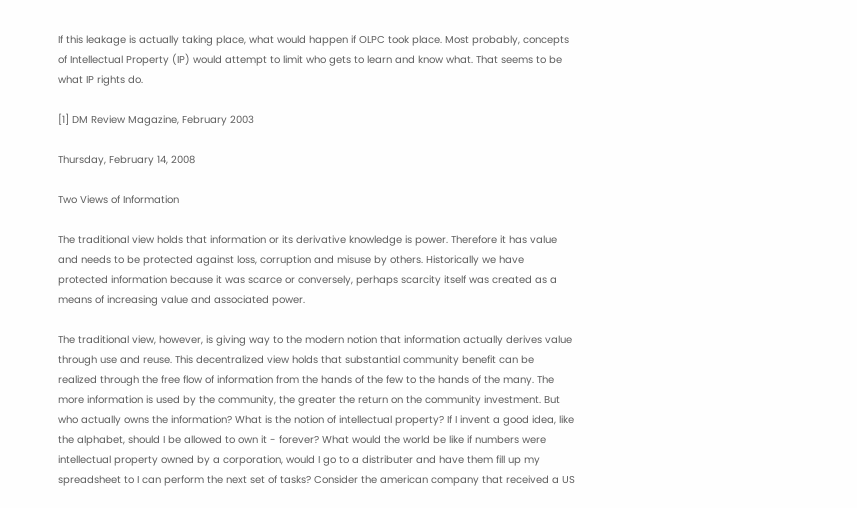If this leakage is actually taking place, what would happen if OLPC took place. Most probably, concepts of Intellectual Property (IP) would attempt to limit who gets to learn and know what. That seems to be what IP rights do.

[1] DM Review Magazine, February 2003

Thursday, February 14, 2008

Two Views of Information

The traditional view holds that information or its derivative knowledge is power. Therefore it has value and needs to be protected against loss, corruption and misuse by others. Historically we have protected information because it was scarce or conversely, perhaps scarcity itself was created as a means of increasing value and associated power.

The traditional view, however, is giving way to the modern notion that information actually derives value through use and reuse. This decentralized view holds that substantial community benefit can be realized through the free flow of information from the hands of the few to the hands of the many. The more information is used by the community, the greater the return on the community investment. But who actually owns the information? What is the notion of intellectual property? If I invent a good idea, like the alphabet, should I be allowed to own it - forever? What would the world be like if numbers were intellectual property owned by a corporation, would I go to a distributer and have them fill up my spreadsheet to I can perform the next set of tasks? Consider the american company that received a US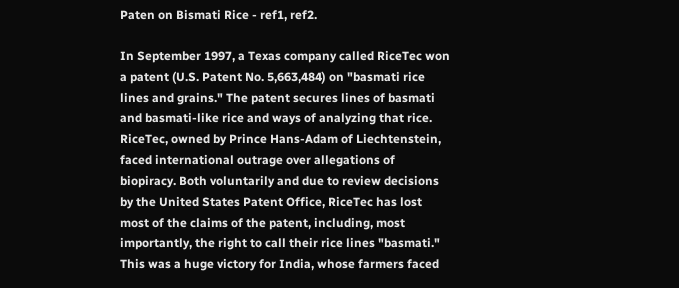Paten on Bismati Rice - ref1, ref2.

In September 1997, a Texas company called RiceTec won a patent (U.S. Patent No. 5,663,484) on "basmati rice lines and grains." The patent secures lines of basmati and basmati-like rice and ways of analyzing that rice. RiceTec, owned by Prince Hans-Adam of Liechtenstein, faced international outrage over allegations of biopiracy. Both voluntarily and due to review decisions by the United States Patent Office, RiceTec has lost most of the claims of the patent, including, most importantly, the right to call their rice lines "basmati." This was a huge victory for India, whose farmers faced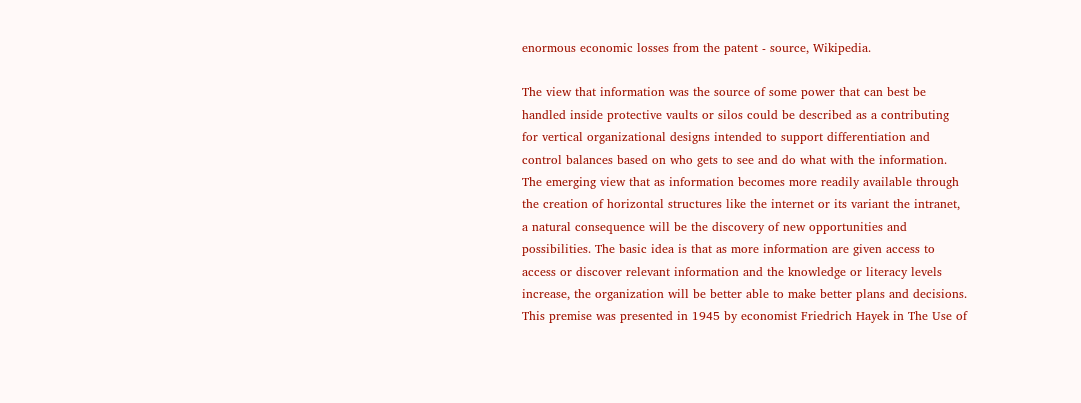enormous economic losses from the patent - source, Wikipedia.

The view that information was the source of some power that can best be handled inside protective vaults or silos could be described as a contributing for vertical organizational designs intended to support differentiation and control balances based on who gets to see and do what with the information. The emerging view that as information becomes more readily available through the creation of horizontal structures like the internet or its variant the intranet, a natural consequence will be the discovery of new opportunities and possibilities. The basic idea is that as more information are given access to access or discover relevant information and the knowledge or literacy levels increase, the organization will be better able to make better plans and decisions. This premise was presented in 1945 by economist Friedrich Hayek in The Use of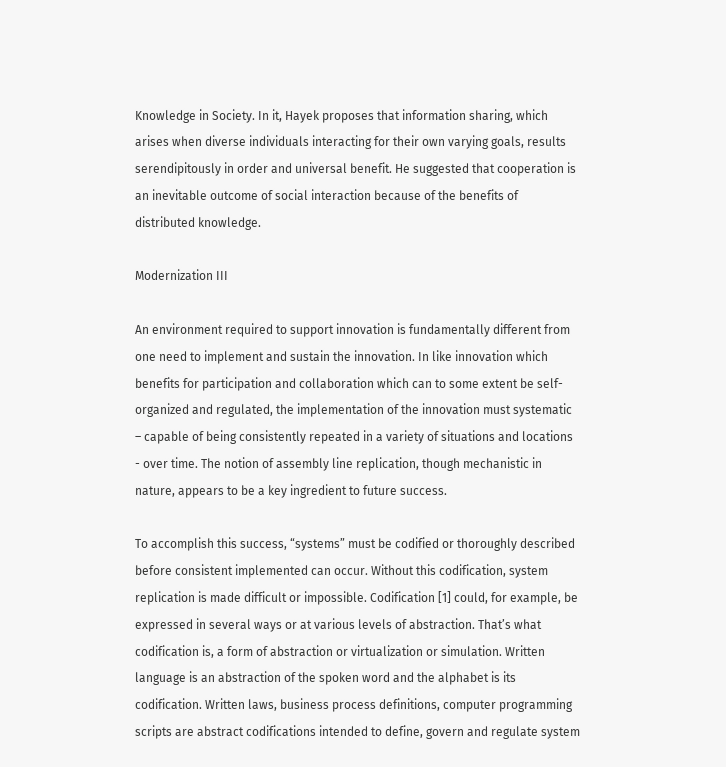Knowledge in Society. In it, Hayek proposes that information sharing, which arises when diverse individuals interacting for their own varying goals, results serendipitously in order and universal benefit. He suggested that cooperation is an inevitable outcome of social interaction because of the benefits of distributed knowledge.

Modernization III

An environment required to support innovation is fundamentally different from one need to implement and sustain the innovation. In like innovation which benefits for participation and collaboration which can to some extent be self-organized and regulated, the implementation of the innovation must systematic – capable of being consistently repeated in a variety of situations and locations - over time. The notion of assembly line replication, though mechanistic in nature, appears to be a key ingredient to future success.

To accomplish this success, “systems” must be codified or thoroughly described before consistent implemented can occur. Without this codification, system replication is made difficult or impossible. Codification [1] could, for example, be expressed in several ways or at various levels of abstraction. That’s what codification is, a form of abstraction or virtualization or simulation. Written language is an abstraction of the spoken word and the alphabet is its codification. Written laws, business process definitions, computer programming scripts are abstract codifications intended to define, govern and regulate system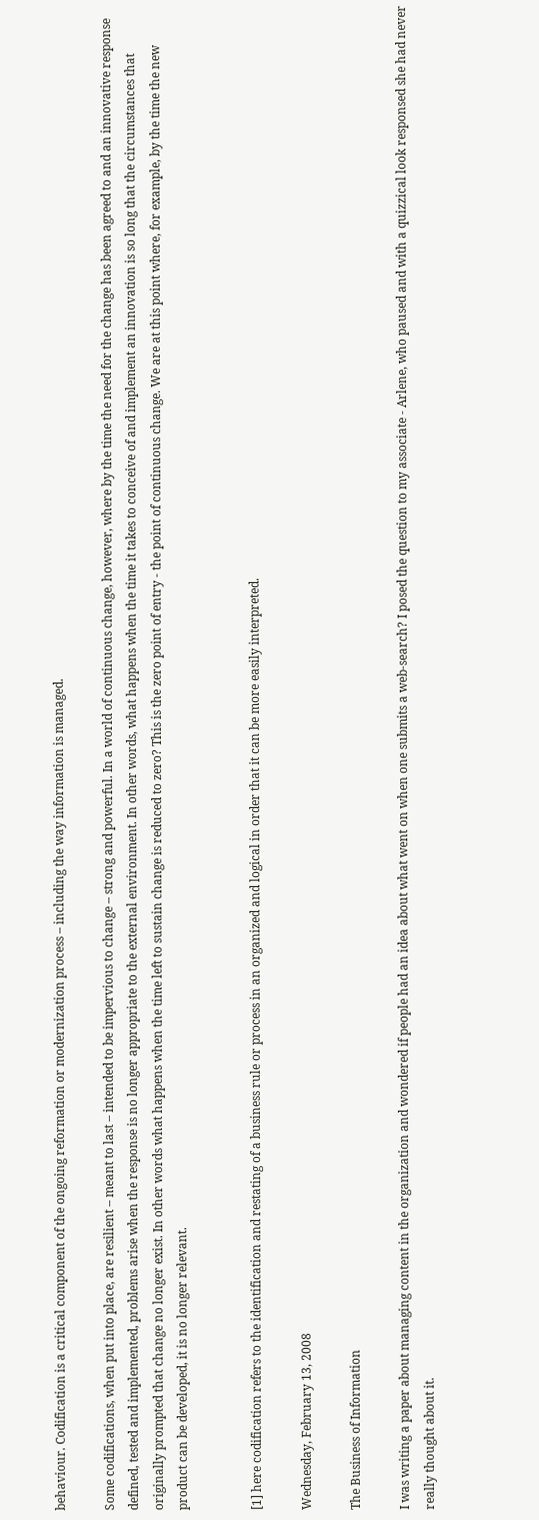behaviour. Codification is a critical component of the ongoing reformation or modernization process – including the way information is managed.

Some codifications, when put into place, are resilient – meant to last – intended to be impervious to change – strong and powerful. In a world of continuous change, however, where by the time the need for the change has been agreed to and an innovative response defined, tested and implemented, problems arise when the response is no longer appropriate to the external environment. In other words, what happens when the time it takes to conceive of and implement an innovation is so long that the circumstances that originally prompted that change no longer exist. In other words what happens when the time left to sustain change is reduced to zero? This is the zero point of entry - the point of continuous change. We are at this point where, for example, by the time the new product can be developed, it is no longer relevant.


[1] here codification refers to the identification and restating of a business rule or process in an organized and logical in order that it can be more easily interpreted.

Wednesday, February 13, 2008

The Business of Information

I was writing a paper about managing content in the organization and wondered if people had an idea about what went on when one submits a web-search? I posed the question to my associate - Arlene, who paused and with a quizzical look responsed she had never really thought about it.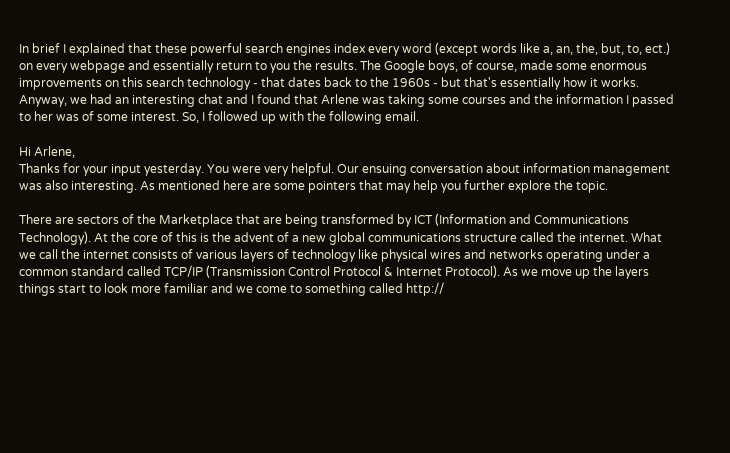In brief I explained that these powerful search engines index every word (except words like a, an, the, but, to, ect.) on every webpage and essentially return to you the results. The Google boys, of course, made some enormous improvements on this search technology - that dates back to the 1960s - but that's essentially how it works. Anyway, we had an interesting chat and I found that Arlene was taking some courses and the information I passed to her was of some interest. So, I followed up with the following email.

Hi Arlene,
Thanks for your input yesterday. You were very helpful. Our ensuing conversation about information management was also interesting. As mentioned here are some pointers that may help you further explore the topic.

There are sectors of the Marketplace that are being transformed by ICT (Information and Communications Technology). At the core of this is the advent of a new global communications structure called the internet. What we call the internet consists of various layers of technology like physical wires and networks operating under a common standard called TCP/IP (Transmission Control Protocol & Internet Protocol). As we move up the layers things start to look more familiar and we come to something called http://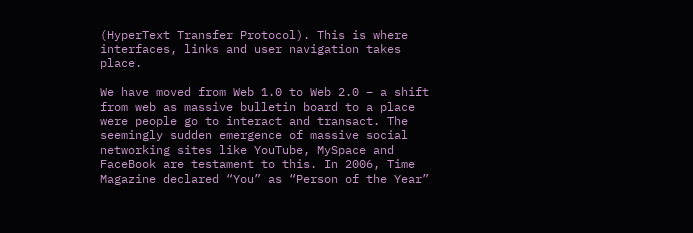(HyperText Transfer Protocol). This is where interfaces, links and user navigation takes place.

We have moved from Web 1.0 to Web 2.0 – a shift from web as massive bulletin board to a place were people go to interact and transact. The seemingly sudden emergence of massive social networking sites like YouTube, MySpace and FaceBook are testament to this. In 2006, Time Magazine declared “You” as “Person of the Year”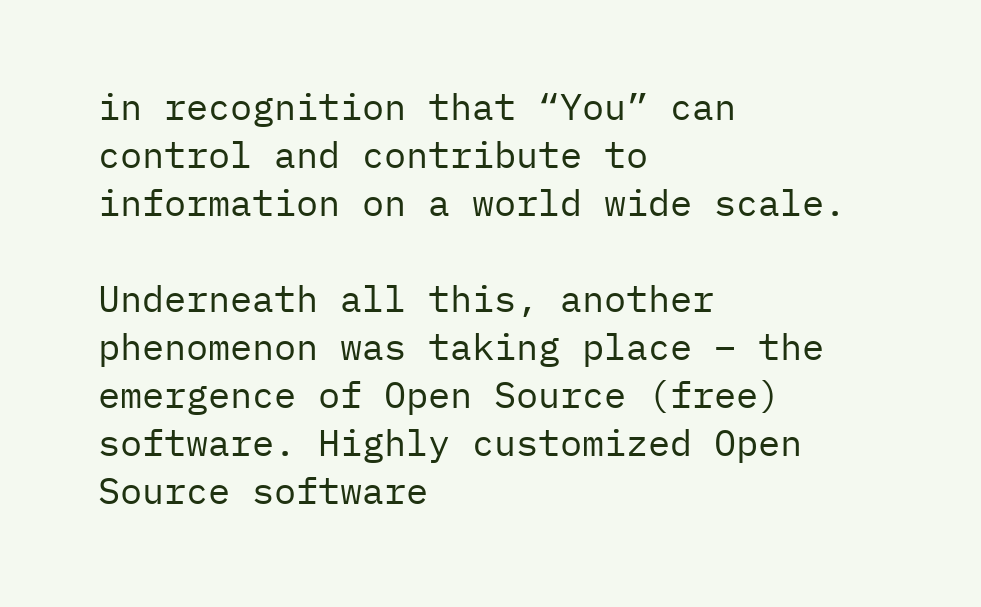in recognition that “You” can control and contribute to information on a world wide scale.

Underneath all this, another phenomenon was taking place – the emergence of Open Source (free) software. Highly customized Open Source software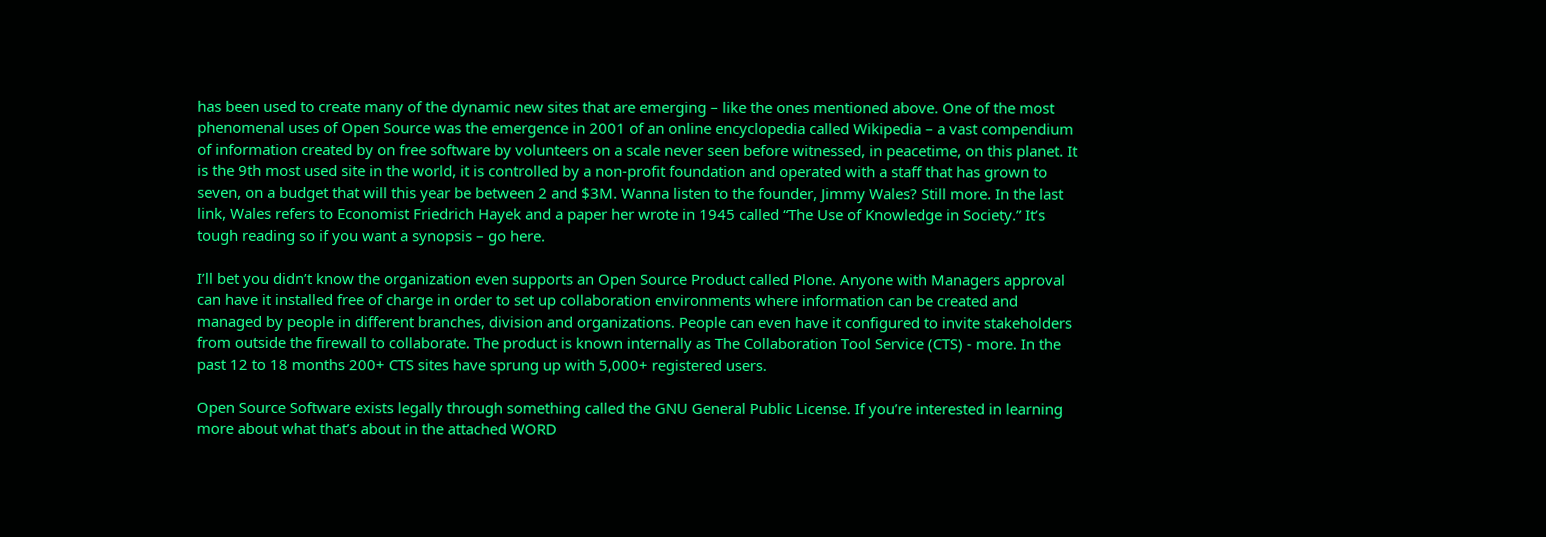has been used to create many of the dynamic new sites that are emerging – like the ones mentioned above. One of the most phenomenal uses of Open Source was the emergence in 2001 of an online encyclopedia called Wikipedia – a vast compendium of information created by on free software by volunteers on a scale never seen before witnessed, in peacetime, on this planet. It is the 9th most used site in the world, it is controlled by a non-profit foundation and operated with a staff that has grown to seven, on a budget that will this year be between 2 and $3M. Wanna listen to the founder, Jimmy Wales? Still more. In the last link, Wales refers to Economist Friedrich Hayek and a paper her wrote in 1945 called “The Use of Knowledge in Society.” It’s tough reading so if you want a synopsis – go here.

I’ll bet you didn’t know the organization even supports an Open Source Product called Plone. Anyone with Managers approval can have it installed free of charge in order to set up collaboration environments where information can be created and managed by people in different branches, division and organizations. People can even have it configured to invite stakeholders from outside the firewall to collaborate. The product is known internally as The Collaboration Tool Service (CTS) - more. In the past 12 to 18 months 200+ CTS sites have sprung up with 5,000+ registered users.

Open Source Software exists legally through something called the GNU General Public License. If you’re interested in learning more about what that’s about in the attached WORD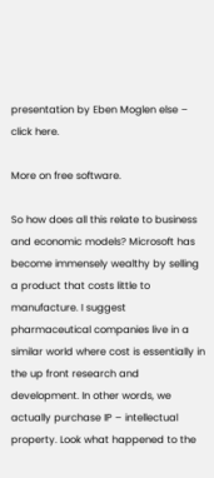presentation by Eben Moglen else – click here.

More on free software.

So how does all this relate to business and economic models? Microsoft has become immensely wealthy by selling a product that costs little to manufacture. I suggest pharmaceutical companies live in a similar world where cost is essentially in the up front research and development. In other words, we actually purchase IP – intellectual property. Look what happened to the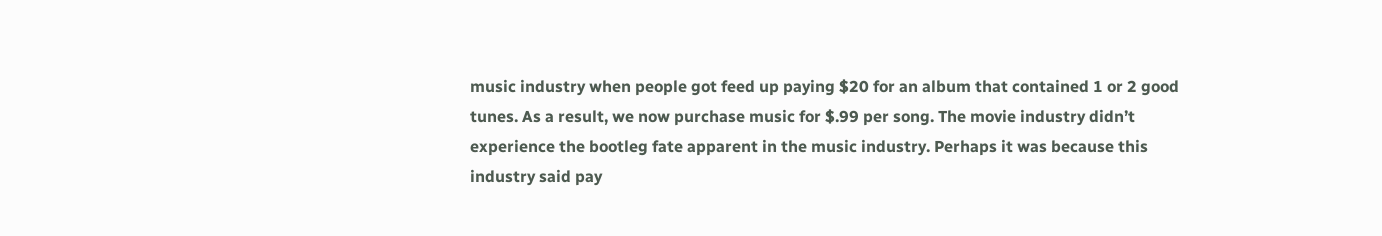music industry when people got feed up paying $20 for an album that contained 1 or 2 good tunes. As a result, we now purchase music for $.99 per song. The movie industry didn’t experience the bootleg fate apparent in the music industry. Perhaps it was because this industry said pay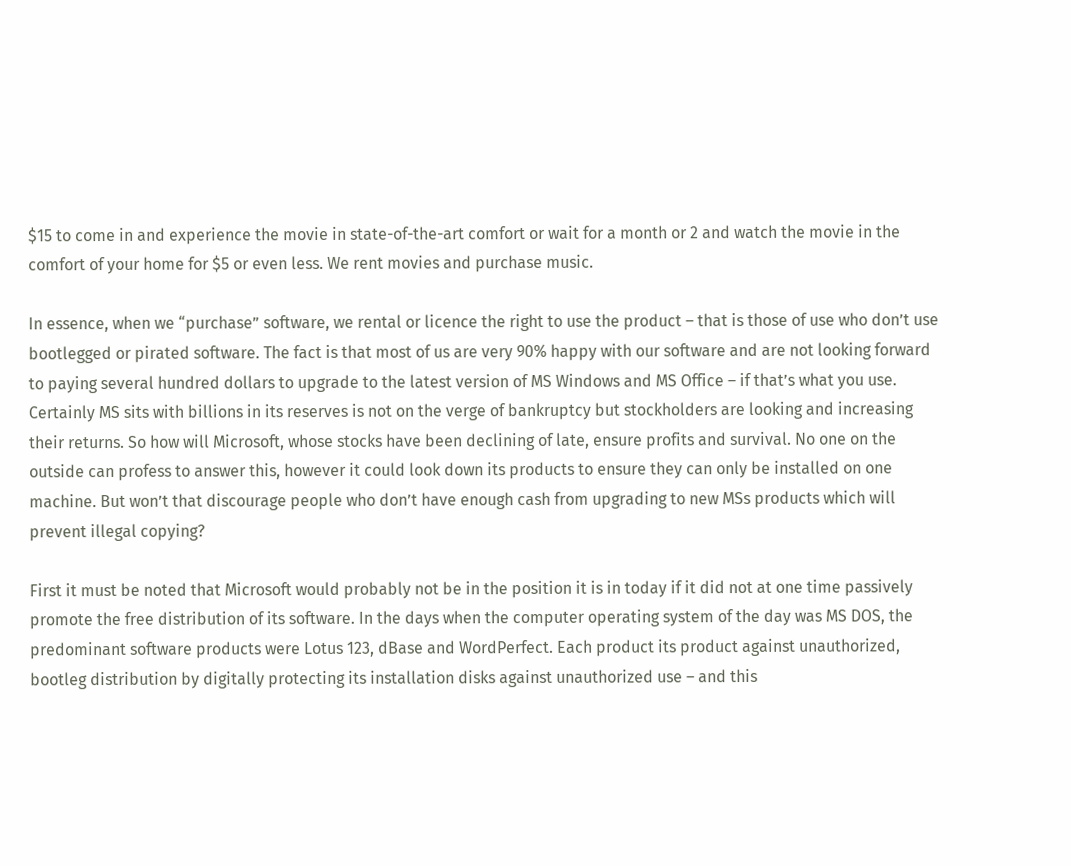$15 to come in and experience the movie in state-of-the-art comfort or wait for a month or 2 and watch the movie in the comfort of your home for $5 or even less. We rent movies and purchase music.

In essence, when we “purchase” software, we rental or licence the right to use the product – that is those of use who don’t use bootlegged or pirated software. The fact is that most of us are very 90% happy with our software and are not looking forward to paying several hundred dollars to upgrade to the latest version of MS Windows and MS Office – if that’s what you use. Certainly MS sits with billions in its reserves is not on the verge of bankruptcy but stockholders are looking and increasing their returns. So how will Microsoft, whose stocks have been declining of late, ensure profits and survival. No one on the outside can profess to answer this, however it could look down its products to ensure they can only be installed on one machine. But won’t that discourage people who don’t have enough cash from upgrading to new MSs products which will prevent illegal copying?

First it must be noted that Microsoft would probably not be in the position it is in today if it did not at one time passively promote the free distribution of its software. In the days when the computer operating system of the day was MS DOS, the predominant software products were Lotus 123, dBase and WordPerfect. Each product its product against unauthorized, bootleg distribution by digitally protecting its installation disks against unauthorized use – and this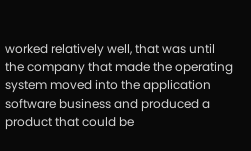worked relatively well, that was until the company that made the operating system moved into the application software business and produced a product that could be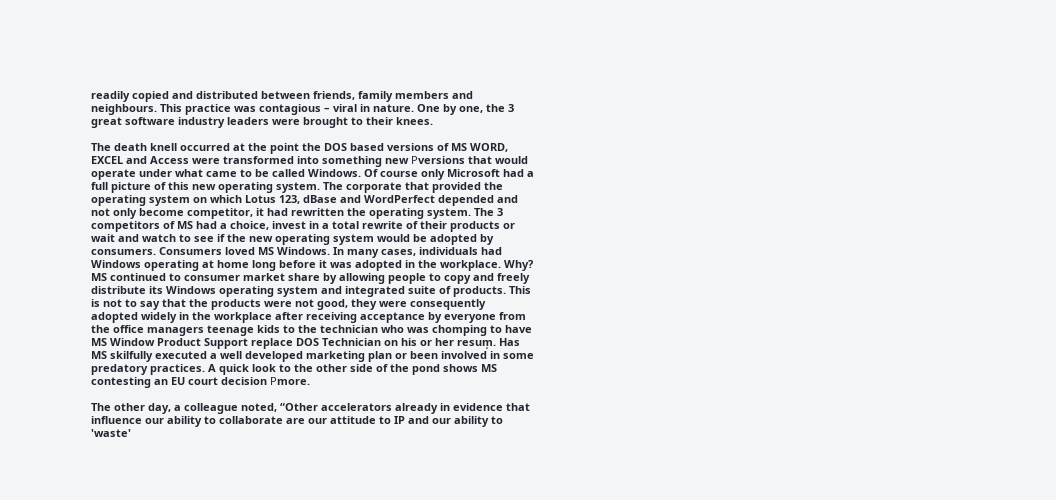readily copied and distributed between friends, family members and neighbours. This practice was contagious – viral in nature. One by one, the 3 great software industry leaders were brought to their knees.

The death knell occurred at the point the DOS based versions of MS WORD, EXCEL and Access were transformed into something new Рversions that would operate under what came to be called Windows. Of course only Microsoft had a full picture of this new operating system. The corporate that provided the operating system on which Lotus 123, dBase and WordPerfect depended and not only become competitor, it had rewritten the operating system. The 3 competitors of MS had a choice, invest in a total rewrite of their products or wait and watch to see if the new operating system would be adopted by consumers. Consumers loved MS Windows. In many cases, individuals had Windows operating at home long before it was adopted in the workplace. Why? MS continued to consumer market share by allowing people to copy and freely distribute its Windows operating system and integrated suite of products. This is not to say that the products were not good, they were consequently adopted widely in the workplace after receiving acceptance by everyone from the office managers teenage kids to the technician who was chomping to have MS Window Product Support replace DOS Technician on his or her resum̩. Has MS skilfully executed a well developed marketing plan or been involved in some predatory practices. A quick look to the other side of the pond shows MS contesting an EU court decision Рmore.

The other day, a colleague noted, “Other accelerators already in evidence that influence our ability to collaborate are our attitude to IP and our ability to 'waste'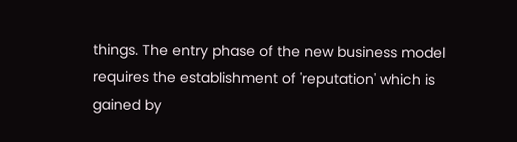things. The entry phase of the new business model requires the establishment of 'reputation' which is gained by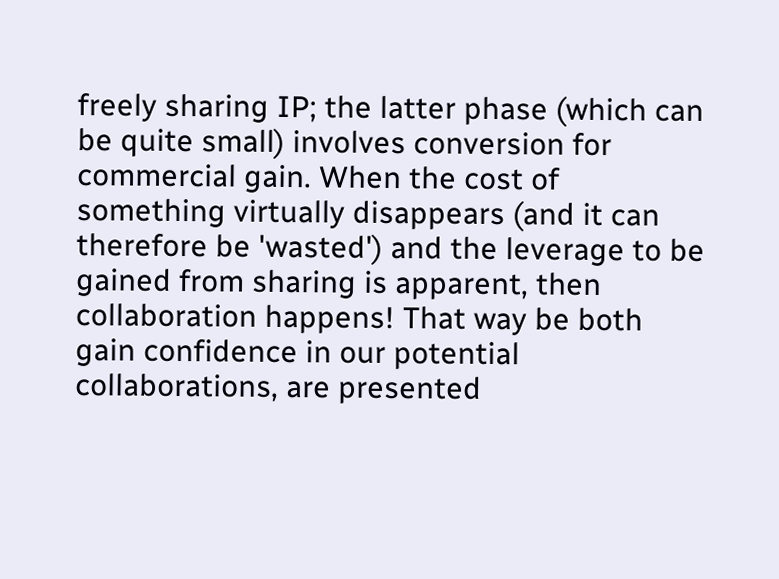freely sharing IP; the latter phase (which can be quite small) involves conversion for commercial gain. When the cost of something virtually disappears (and it can therefore be 'wasted') and the leverage to be gained from sharing is apparent, then collaboration happens! That way be both gain confidence in our potential collaborations, are presented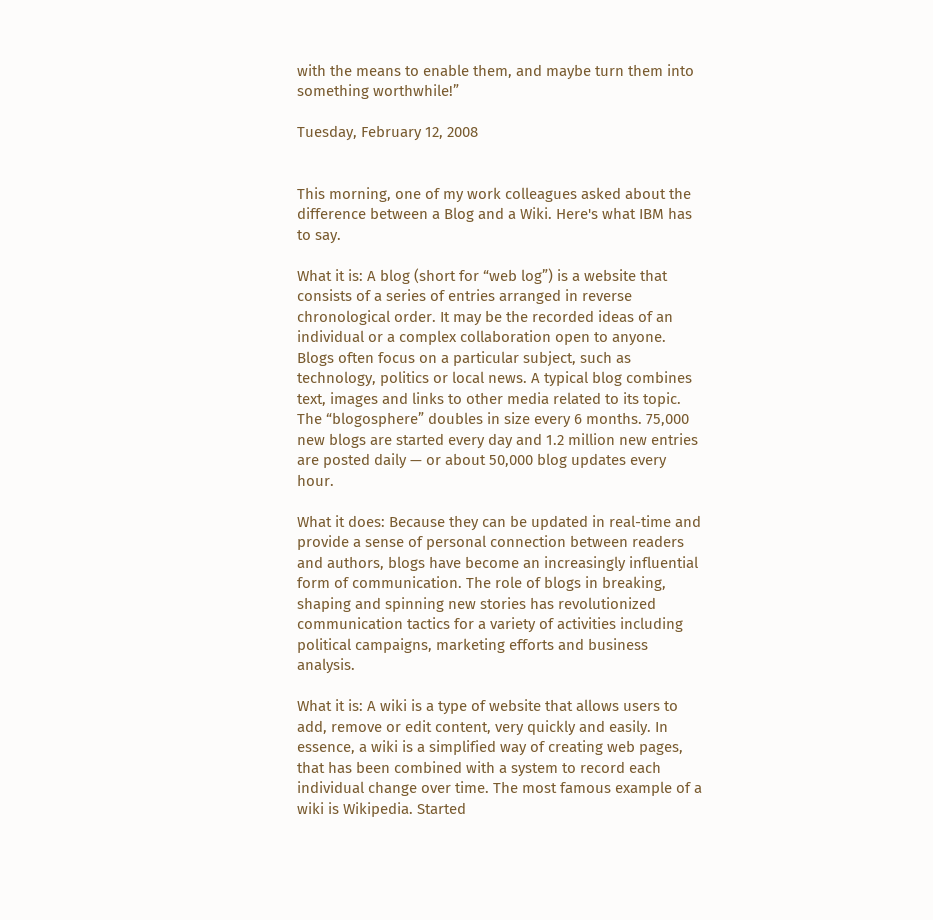with the means to enable them, and maybe turn them into something worthwhile!”

Tuesday, February 12, 2008


This morning, one of my work colleagues asked about the difference between a Blog and a Wiki. Here's what IBM has to say.

What it is: A blog (short for “web log”) is a website that consists of a series of entries arranged in reverse chronological order. It may be the recorded ideas of an individual or a complex collaboration open to anyone. Blogs often focus on a particular subject, such as technology, politics or local news. A typical blog combines text, images and links to other media related to its topic. The “blogosphere” doubles in size every 6 months. 75,000 new blogs are started every day and 1.2 million new entries are posted daily — or about 50,000 blog updates every hour.

What it does: Because they can be updated in real-time and provide a sense of personal connection between readers and authors, blogs have become an increasingly influential form of communication. The role of blogs in breaking, shaping and spinning new stories has revolutionized communication tactics for a variety of activities including political campaigns, marketing efforts and business analysis.

What it is: A wiki is a type of website that allows users to add, remove or edit content, very quickly and easily. In essence, a wiki is a simplified way of creating web pages, that has been combined with a system to record each individual change over time. The most famous example of a wiki is Wikipedia. Started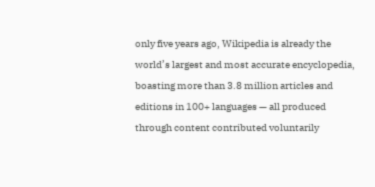only five years ago, Wikipedia is already the world’s largest and most accurate encyclopedia, boasting more than 3.8 million articles and editions in 100+ languages — all produced through content contributed voluntarily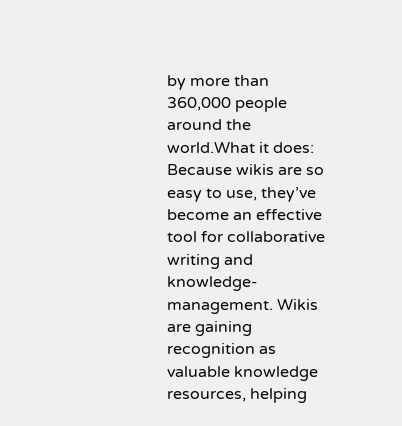by more than 360,000 people around the world.What it does: Because wikis are so easy to use, they’ve become an effective tool for collaborative writing and knowledge-management. Wikis are gaining recognition as valuable knowledge resources, helping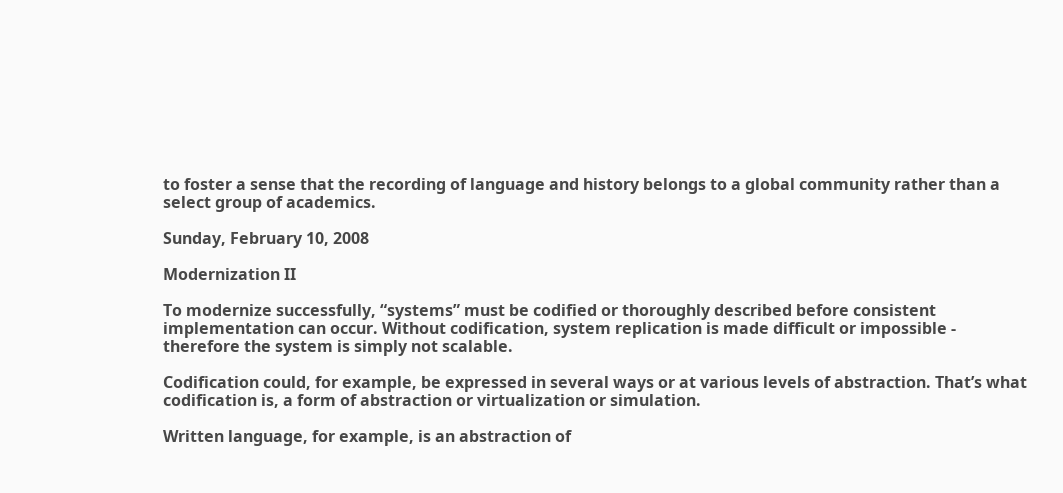to foster a sense that the recording of language and history belongs to a global community rather than a select group of academics.

Sunday, February 10, 2008

Modernization II

To modernize successfully, “systems” must be codified or thoroughly described before consistent implementation can occur. Without codification, system replication is made difficult or impossible - therefore the system is simply not scalable.

Codification could, for example, be expressed in several ways or at various levels of abstraction. That’s what codification is, a form of abstraction or virtualization or simulation.

Written language, for example, is an abstraction of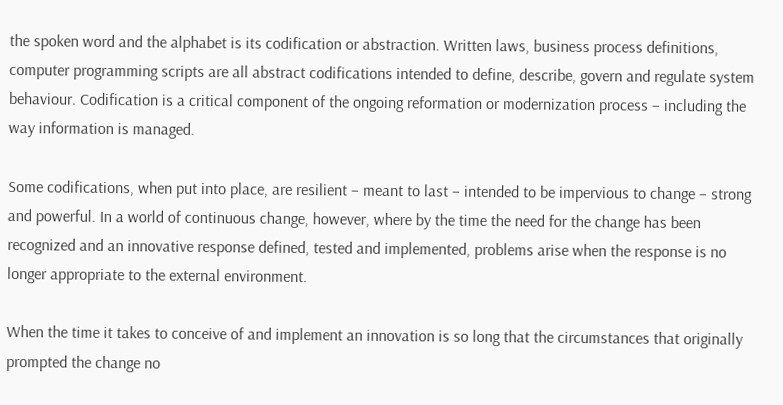the spoken word and the alphabet is its codification or abstraction. Written laws, business process definitions, computer programming scripts are all abstract codifications intended to define, describe, govern and regulate system behaviour. Codification is a critical component of the ongoing reformation or modernization process – including the way information is managed.

Some codifications, when put into place, are resilient – meant to last – intended to be impervious to change – strong and powerful. In a world of continuous change, however, where by the time the need for the change has been recognized and an innovative response defined, tested and implemented, problems arise when the response is no longer appropriate to the external environment.

When the time it takes to conceive of and implement an innovation is so long that the circumstances that originally prompted the change no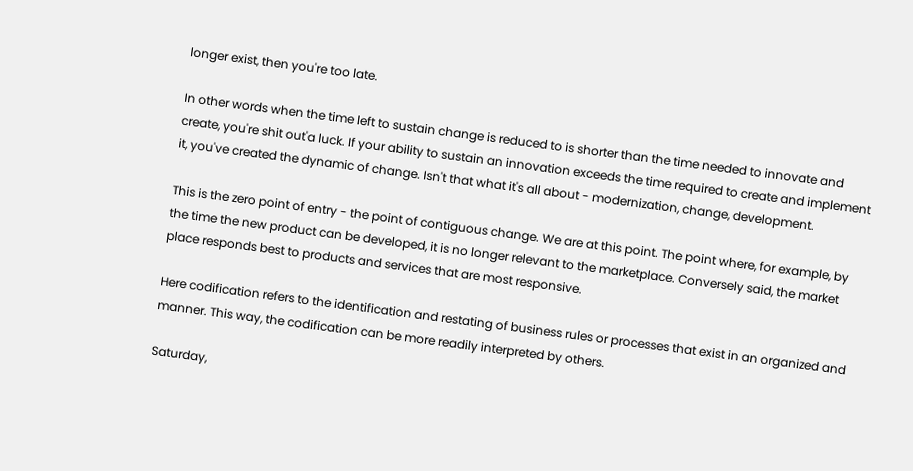longer exist, then you're too late.

In other words when the time left to sustain change is reduced to is shorter than the time needed to innovate and create, you're shit out'a luck. If your ability to sustain an innovation exceeds the time required to create and implement it, you've created the dynamic of change. Isn't that what it's all about - modernization, change, development.

This is the zero point of entry - the point of contiguous change. We are at this point. The point where, for example, by the time the new product can be developed, it is no longer relevant to the marketplace. Conversely said, the market place responds best to products and services that are most responsive.

Here codification refers to the identification and restating of business rules or processes that exist in an organized and manner. This way, the codification can be more readily interpreted by others.

Saturday,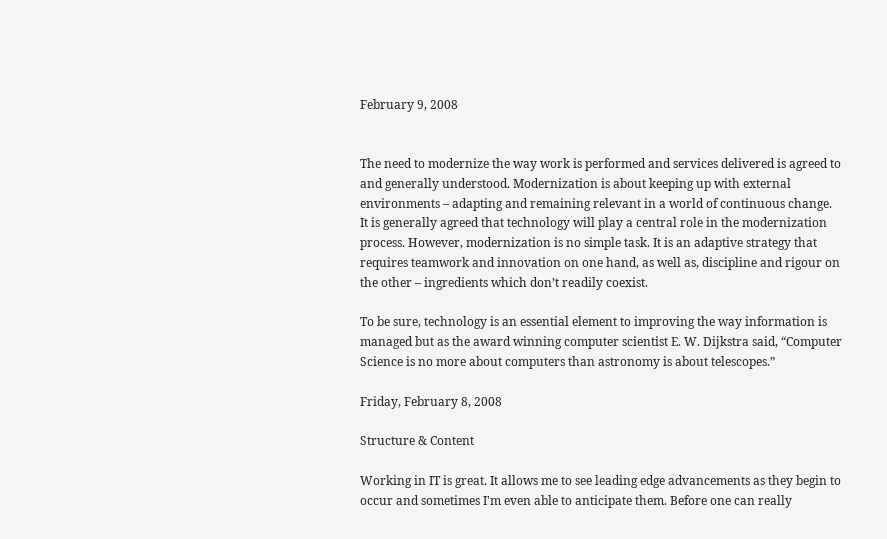February 9, 2008


The need to modernize the way work is performed and services delivered is agreed to and generally understood. Modernization is about keeping up with external environments – adapting and remaining relevant in a world of continuous change.
It is generally agreed that technology will play a central role in the modernization process. However, modernization is no simple task. It is an adaptive strategy that requires teamwork and innovation on one hand, as well as, discipline and rigour on the other – ingredients which don’t readily coexist.

To be sure, technology is an essential element to improving the way information is managed but as the award winning computer scientist E. W. Dijkstra said, “Computer Science is no more about computers than astronomy is about telescopes.”

Friday, February 8, 2008

Structure & Content

Working in IT is great. It allows me to see leading edge advancements as they begin to occur and sometimes I'm even able to anticipate them. Before one can really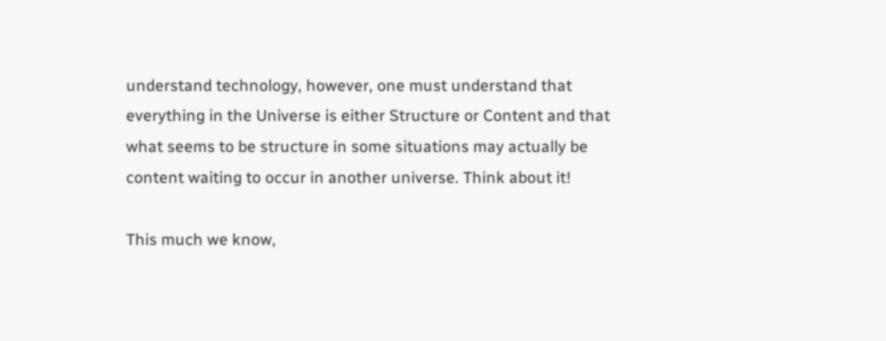understand technology, however, one must understand that everything in the Universe is either Structure or Content and that what seems to be structure in some situations may actually be content waiting to occur in another universe. Think about it!

This much we know,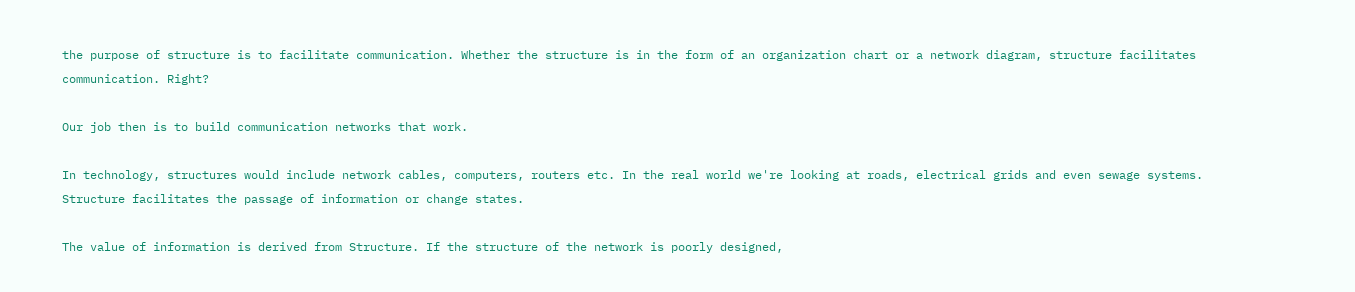the purpose of structure is to facilitate communication. Whether the structure is in the form of an organization chart or a network diagram, structure facilitates communication. Right?

Our job then is to build communication networks that work.

In technology, structures would include network cables, computers, routers etc. In the real world we're looking at roads, electrical grids and even sewage systems. Structure facilitates the passage of information or change states.

The value of information is derived from Structure. If the structure of the network is poorly designed,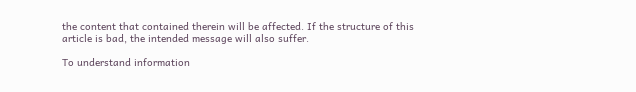the content that contained therein will be affected. If the structure of this article is bad, the intended message will also suffer.

To understand information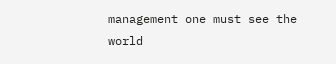management one must see the world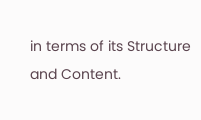in terms of its Structure and Content.